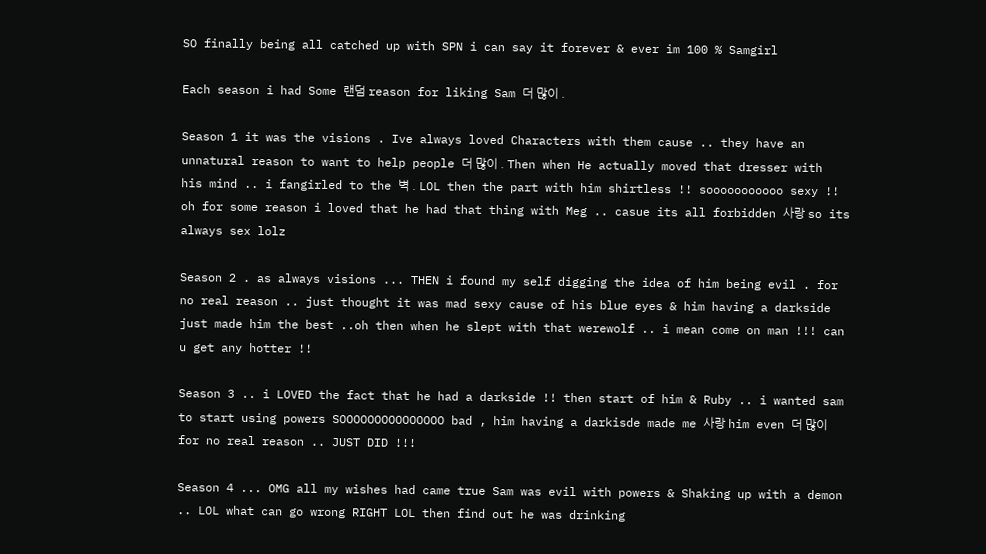SO finally being all catched up with SPN i can say it forever & ever im 100 % Samgirl

Each season i had Some 랜덤 reason for liking Sam 더 많이 .

Season 1 it was the visions . Ive always loved Characters with them cause .. they have an unnatural reason to want to help people 더 많이 . Then when He actually moved that dresser with his mind .. i fangirled to the 벽 . LOL then the part with him shirtless !! sooooooooooo sexy !! oh for some reason i loved that he had that thing with Meg .. casue its all forbidden 사랑 so its always sex lolz

Season 2 . as always visions ... THEN i found my self digging the idea of him being evil . for no real reason .. just thought it was mad sexy cause of his blue eyes & him having a darkside just made him the best ..oh then when he slept with that werewolf .. i mean come on man !!! can u get any hotter !!

Season 3 .. i LOVED the fact that he had a darkside !! then start of him & Ruby .. i wanted sam to start using powers SOOOOOOOOOOOOOOO bad , him having a darkisde made me 사랑 him even 더 많이 for no real reason .. JUST DID !!!

Season 4 ... OMG all my wishes had came true Sam was evil with powers & Shaking up with a demon .. LOL what can go wrong RIGHT LOL then find out he was drinking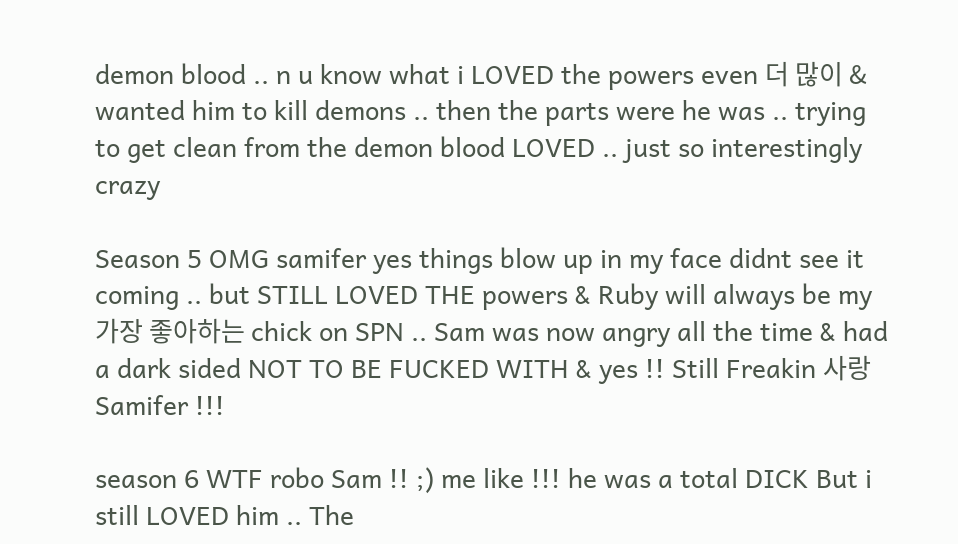demon blood .. n u know what i LOVED the powers even 더 많이 & wanted him to kill demons .. then the parts were he was .. trying to get clean from the demon blood LOVED .. just so interestingly crazy

Season 5 OMG samifer yes things blow up in my face didnt see it coming .. but STILL LOVED THE powers & Ruby will always be my 가장 좋아하는 chick on SPN .. Sam was now angry all the time & had a dark sided NOT TO BE FUCKED WITH & yes !! Still Freakin 사랑 Samifer !!!

season 6 WTF robo Sam !! ;) me like !!! he was a total DICK But i still LOVED him .. The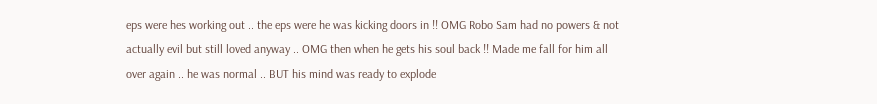eps were hes working out .. the eps were he was kicking doors in !! OMG Robo Sam had no powers & not actually evil but still loved anyway .. OMG then when he gets his soul back !! Made me fall for him all over again .. he was normal .. BUT his mind was ready to explode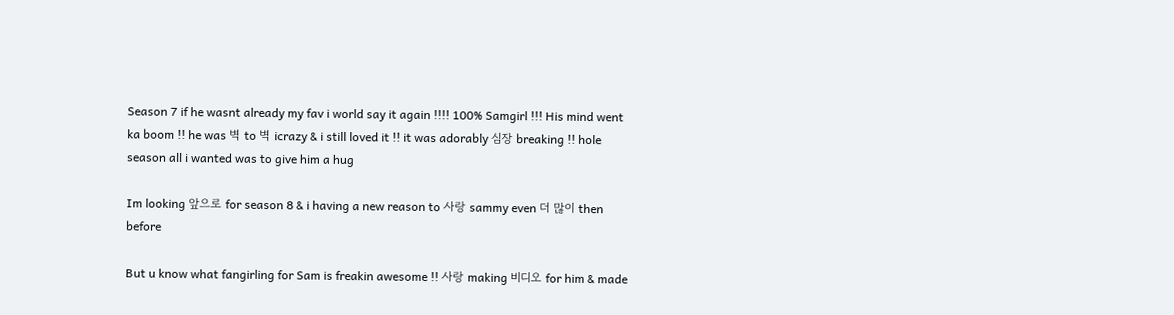Season 7 if he wasnt already my fav i world say it again !!!! 100% Samgirl !!! His mind went ka boom !! he was 벽 to 벽 icrazy & i still loved it !! it was adorably 심장 breaking !! hole season all i wanted was to give him a hug

Im looking 앞으로 for season 8 & i having a new reason to 사랑 sammy even 더 많이 then before

But u know what fangirling for Sam is freakin awesome !! 사랑 making 비디오 for him & made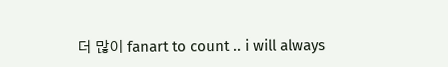더 많이 fanart to count .. i will always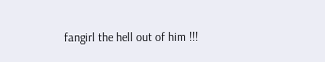fangirl the hell out of him !!!